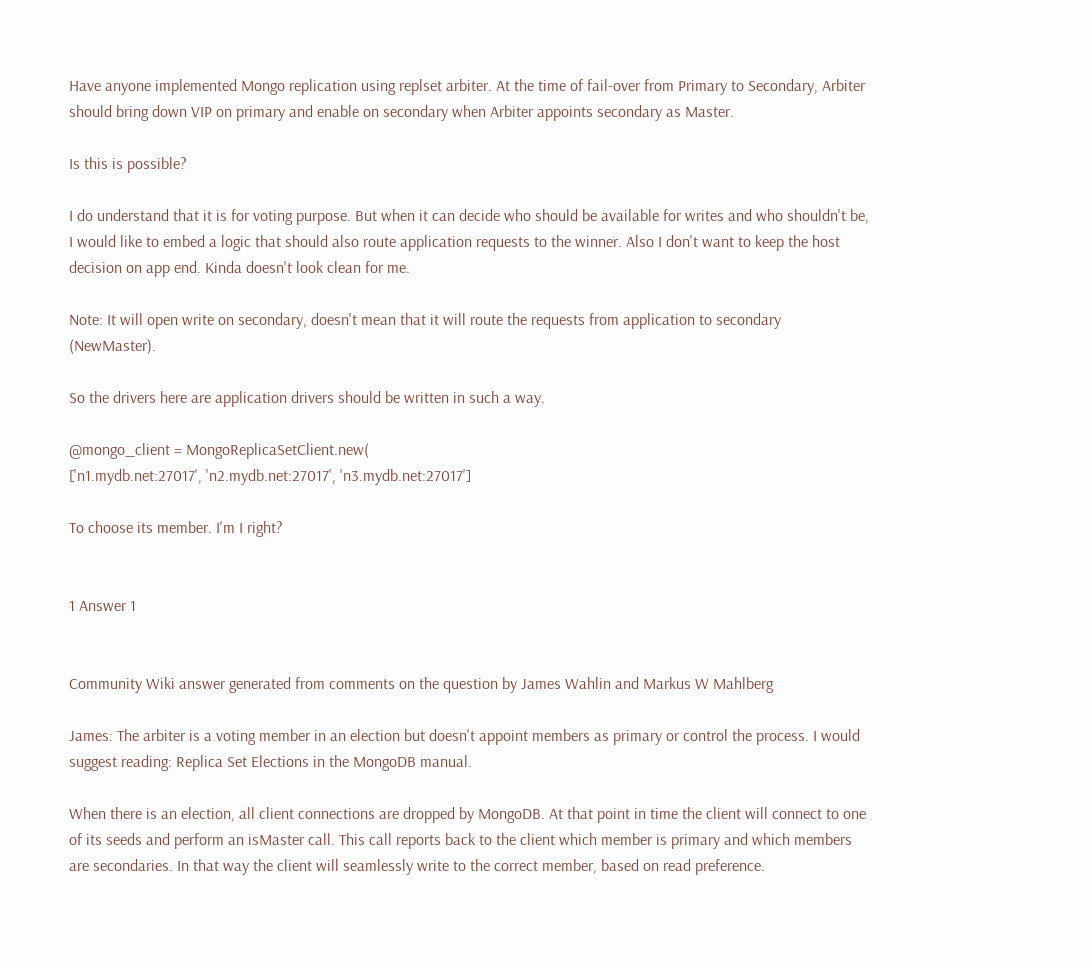Have anyone implemented Mongo replication using replset arbiter. At the time of fail-over from Primary to Secondary, Arbiter should bring down VIP on primary and enable on secondary when Arbiter appoints secondary as Master.

Is this is possible?

I do understand that it is for voting purpose. But when it can decide who should be available for writes and who shouldn't be, I would like to embed a logic that should also route application requests to the winner. Also I don't want to keep the host decision on app end. Kinda doesn't look clean for me.

Note: It will open write on secondary, doesn't mean that it will route the requests from application to secondary (NewMaster).

So the drivers here are application drivers should be written in such a way.

@mongo_client = MongoReplicaSetClient.new(
['n1.mydb.net:27017', 'n2.mydb.net:27017', 'n3.mydb.net:27017']

To choose its member. I'm I right?


1 Answer 1


Community Wiki answer generated from comments on the question by James Wahlin and Markus W Mahlberg

James: The arbiter is a voting member in an election but doesn't appoint members as primary or control the process. I would suggest reading: Replica Set Elections in the MongoDB manual.

When there is an election, all client connections are dropped by MongoDB. At that point in time the client will connect to one of its seeds and perform an isMaster call. This call reports back to the client which member is primary and which members are secondaries. In that way the client will seamlessly write to the correct member, based on read preference.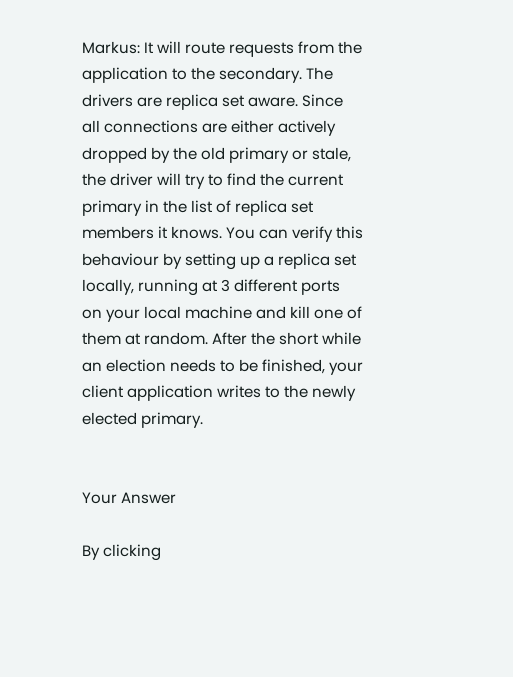Markus: It will route requests from the application to the secondary. The drivers are replica set aware. Since all connections are either actively dropped by the old primary or stale, the driver will try to find the current primary in the list of replica set members it knows. You can verify this behaviour by setting up a replica set locally, running at 3 different ports on your local machine and kill one of them at random. After the short while an election needs to be finished, your client application writes to the newly elected primary.


Your Answer

By clicking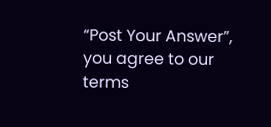“Post Your Answer”, you agree to our terms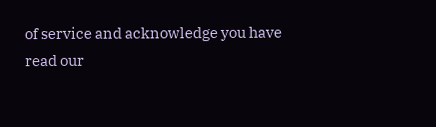of service and acknowledge you have read our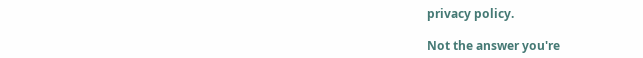privacy policy.

Not the answer you're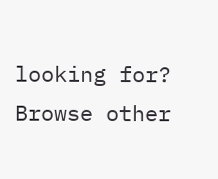looking for? Browse other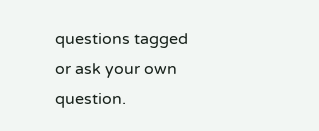questions tagged or ask your own question.